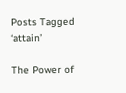Posts Tagged ‘attain’

The Power of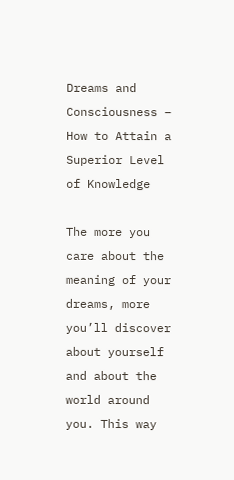Dreams and Consciousness – How to Attain a Superior Level of Knowledge

The more you care about the meaning of your dreams, more you’ll discover about yourself and about the world around you. This way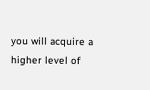you will acquire a higher level of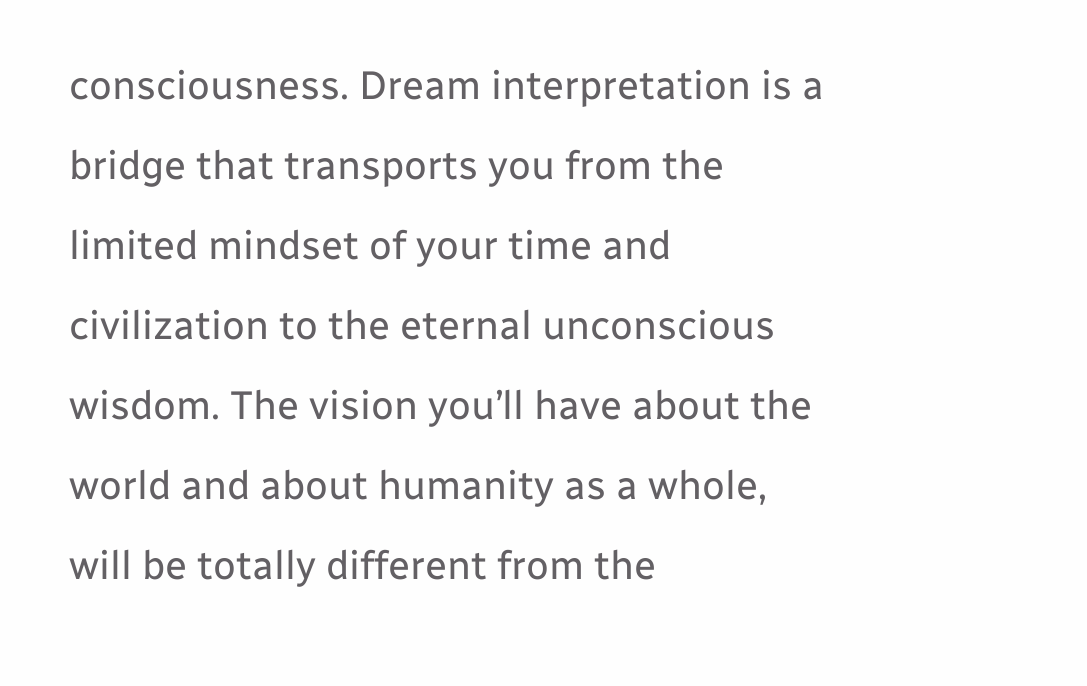consciousness. Dream interpretation is a bridge that transports you from the limited mindset of your time and civilization to the eternal unconscious wisdom. The vision you’ll have about the world and about humanity as a whole, will be totally different from the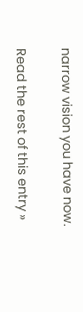narrow vision you have now.

Read the rest of this entry »